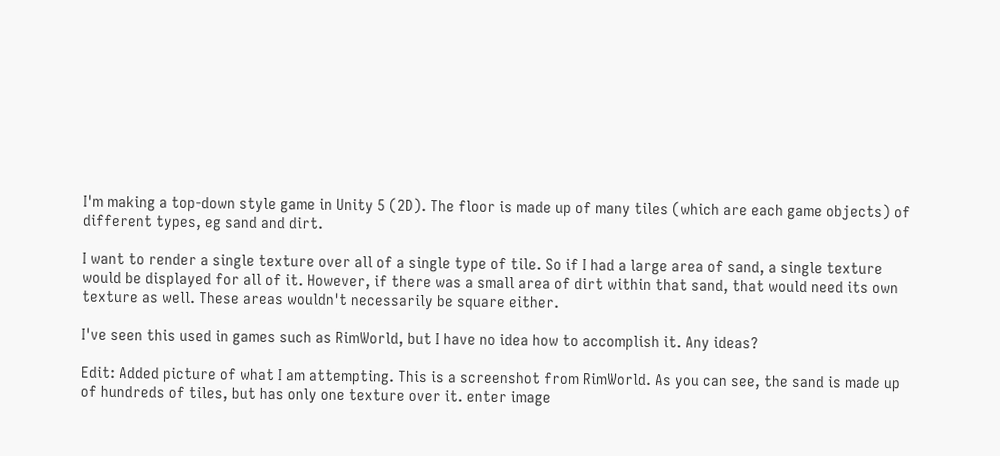I'm making a top-down style game in Unity 5 (2D). The floor is made up of many tiles (which are each game objects) of different types, eg sand and dirt.

I want to render a single texture over all of a single type of tile. So if I had a large area of sand, a single texture would be displayed for all of it. However, if there was a small area of dirt within that sand, that would need its own texture as well. These areas wouldn't necessarily be square either.

I've seen this used in games such as RimWorld, but I have no idea how to accomplish it. Any ideas?

Edit: Added picture of what I am attempting. This is a screenshot from RimWorld. As you can see, the sand is made up of hundreds of tiles, but has only one texture over it. enter image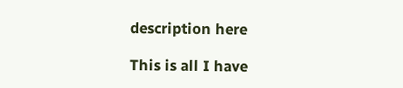description here

This is all I have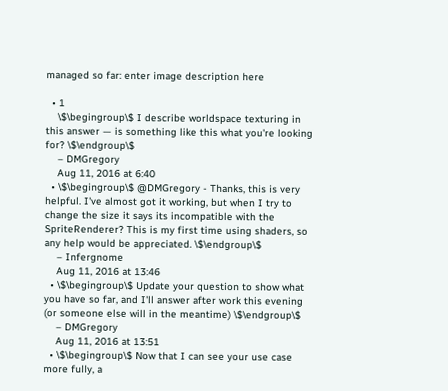managed so far: enter image description here

  • 1
    \$\begingroup\$ I describe worldspace texturing in this answer — is something like this what you're looking for? \$\endgroup\$
    – DMGregory
    Aug 11, 2016 at 6:40
  • \$\begingroup\$ @DMGregory - Thanks, this is very helpful. I've almost got it working, but when I try to change the size it says its incompatible with the SpriteRenderer? This is my first time using shaders, so any help would be appreciated. \$\endgroup\$
    – Infergnome
    Aug 11, 2016 at 13:46
  • \$\begingroup\$ Update your question to show what you have so far, and I'll answer after work this evening (or someone else will in the meantime) \$\endgroup\$
    – DMGregory
    Aug 11, 2016 at 13:51
  • \$\begingroup\$ Now that I can see your use case more fully, a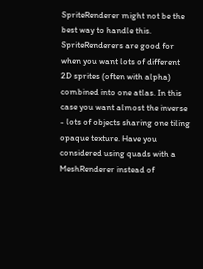SpriteRenderer might not be the best way to handle this. SpriteRenderers are good for when you want lots of different 2D sprites (often with alpha) combined into one atlas. In this case you want almost the inverse - lots of objects sharing one tiling opaque texture. Have you considered using quads with a MeshRenderer instead of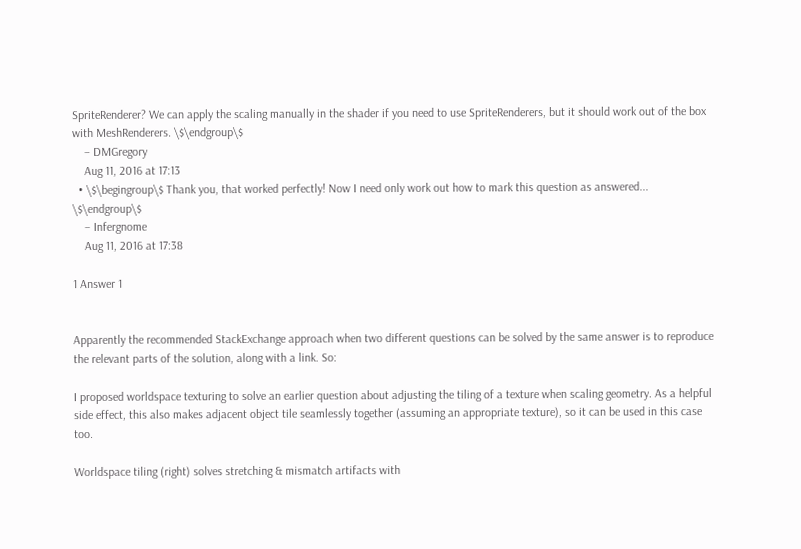SpriteRenderer? We can apply the scaling manually in the shader if you need to use SpriteRenderers, but it should work out of the box with MeshRenderers. \$\endgroup\$
    – DMGregory
    Aug 11, 2016 at 17:13
  • \$\begingroup\$ Thank you, that worked perfectly! Now I need only work out how to mark this question as answered... \$\endgroup\$
    – Infergnome
    Aug 11, 2016 at 17:38

1 Answer 1


Apparently the recommended StackExchange approach when two different questions can be solved by the same answer is to reproduce the relevant parts of the solution, along with a link. So:

I proposed worldspace texturing to solve an earlier question about adjusting the tiling of a texture when scaling geometry. As a helpful side effect, this also makes adjacent object tile seamlessly together (assuming an appropriate texture), so it can be used in this case too.

Worldspace tiling (right) solves stretching & mismatch artifacts with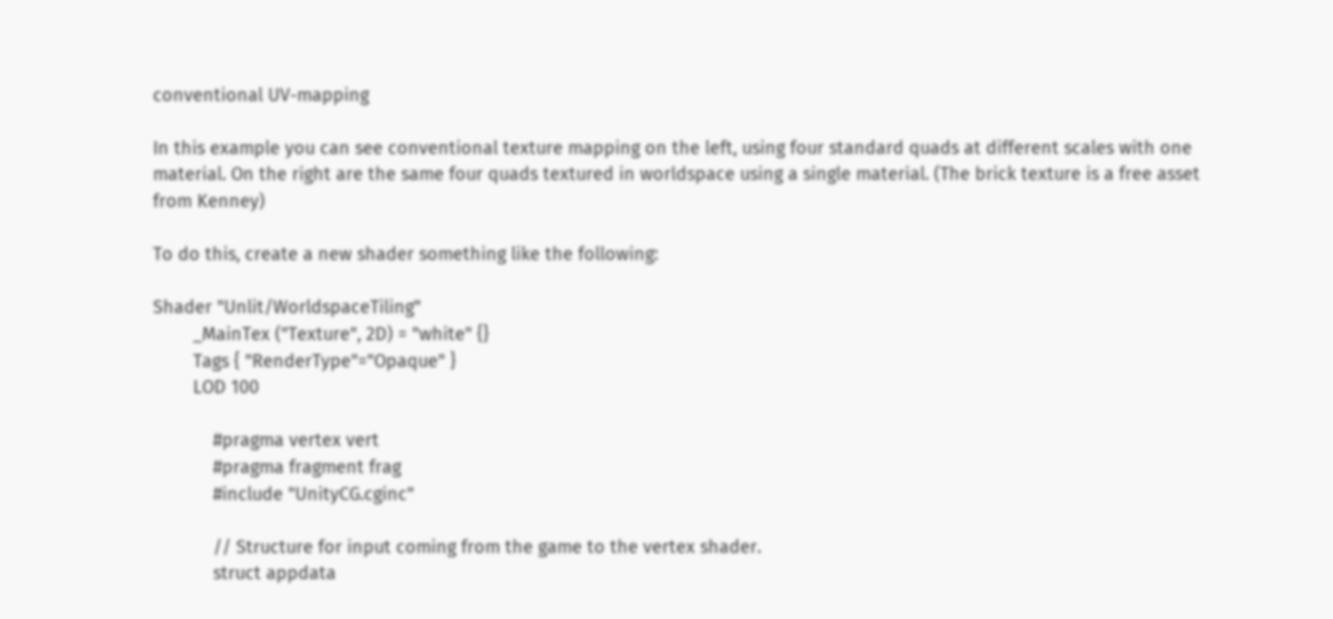conventional UV-mapping

In this example you can see conventional texture mapping on the left, using four standard quads at different scales with one material. On the right are the same four quads textured in worldspace using a single material. (The brick texture is a free asset from Kenney)

To do this, create a new shader something like the following:

Shader "Unlit/WorldspaceTiling"
        _MainTex ("Texture", 2D) = "white" {}
        Tags { "RenderType"="Opaque" }
        LOD 100

            #pragma vertex vert
            #pragma fragment frag
            #include "UnityCG.cginc"

            // Structure for input coming from the game to the vertex shader.
            struct appdata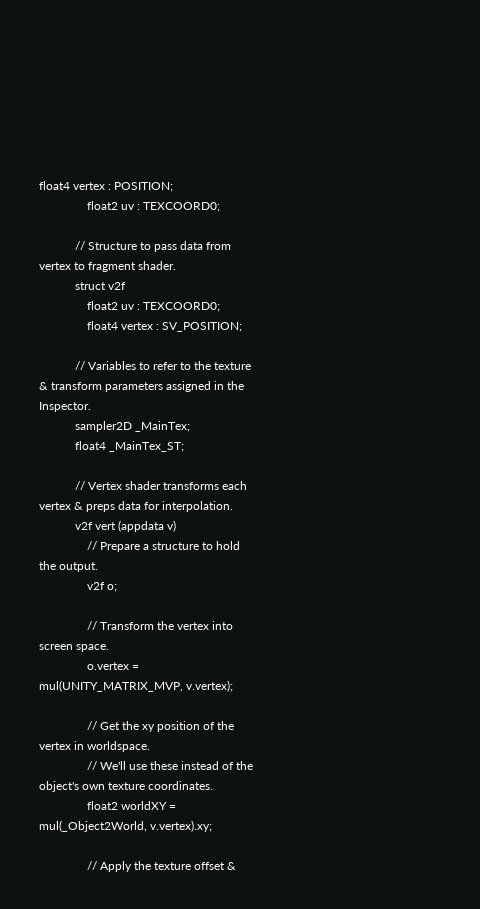float4 vertex : POSITION;
                float2 uv : TEXCOORD0;

            // Structure to pass data from vertex to fragment shader.
            struct v2f
                float2 uv : TEXCOORD0;
                float4 vertex : SV_POSITION;

            // Variables to refer to the texture & transform parameters assigned in the Inspector.
            sampler2D _MainTex;
            float4 _MainTex_ST;

            // Vertex shader transforms each vertex & preps data for interpolation.
            v2f vert (appdata v)
                // Prepare a structure to hold the output.
                v2f o;

                // Transform the vertex into screen space.
                o.vertex = mul(UNITY_MATRIX_MVP, v.vertex);

                // Get the xy position of the vertex in worldspace.
                // We'll use these instead of the object's own texture coordinates.
                float2 worldXY = mul(_Object2World, v.vertex).xy;

                // Apply the texture offset &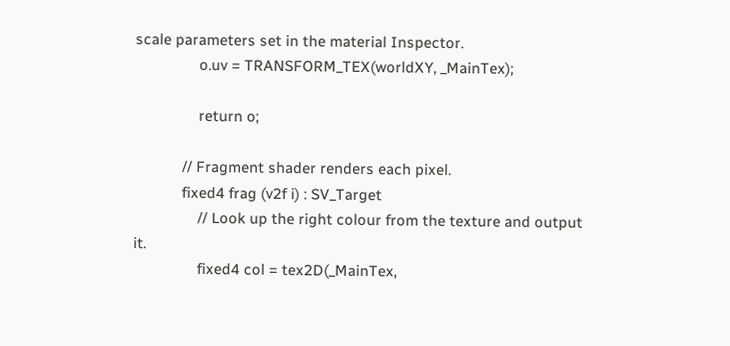scale parameters set in the material Inspector.
                o.uv = TRANSFORM_TEX(worldXY, _MainTex);

                return o;

            // Fragment shader renders each pixel.
            fixed4 frag (v2f i) : SV_Target
                // Look up the right colour from the texture and output it.
                fixed4 col = tex2D(_MainTex,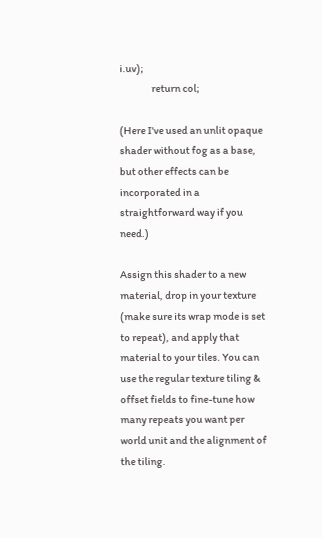i.uv);
                return col;

(Here I've used an unlit opaque shader without fog as a base, but other effects can be incorporated in a straightforward way if you need.)

Assign this shader to a new material, drop in your texture (make sure its wrap mode is set to repeat), and apply that material to your tiles. You can use the regular texture tiling & offset fields to fine-tune how many repeats you want per world unit and the alignment of the tiling.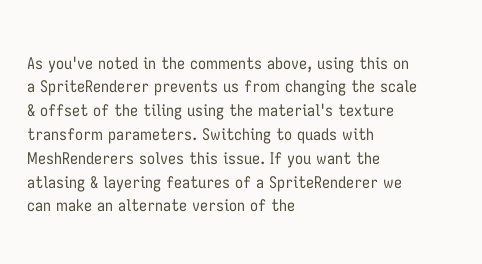As you've noted in the comments above, using this on a SpriteRenderer prevents us from changing the scale & offset of the tiling using the material's texture transform parameters. Switching to quads with MeshRenderers solves this issue. If you want the atlasing & layering features of a SpriteRenderer we can make an alternate version of the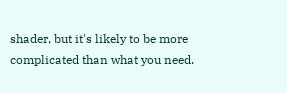shader, but it's likely to be more complicated than what you need.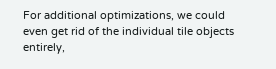For additional optimizations, we could even get rid of the individual tile objects entirely,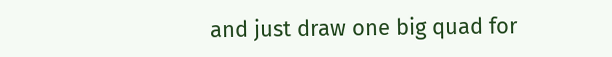and just draw one big quad for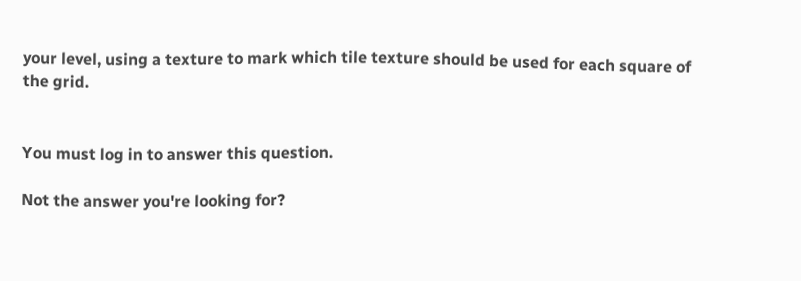your level, using a texture to mark which tile texture should be used for each square of the grid.


You must log in to answer this question.

Not the answer you're looking for?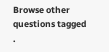Browse other questions tagged .